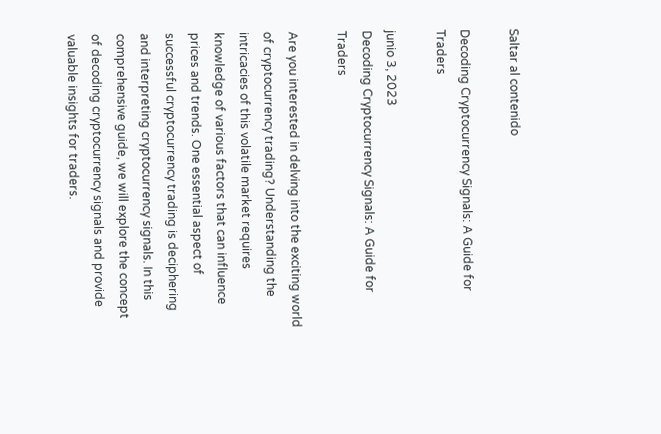Saltar al contenido

Decoding Cryptocurrency Signals: A Guide for Traders

junio 3, 2023
Decoding Cryptocurrency Signals: A Guide for Traders

Are you interested in delving into the exciting world of cryptocurrency trading? Understanding the intricacies of this volatile market requires knowledge of various factors that can influence prices and trends. One essential aspect of successful cryptocurrency trading is deciphering and interpreting cryptocurrency signals. In this comprehensive guide, we will explore the concept of decoding cryptocurrency signals and provide valuable insights for traders.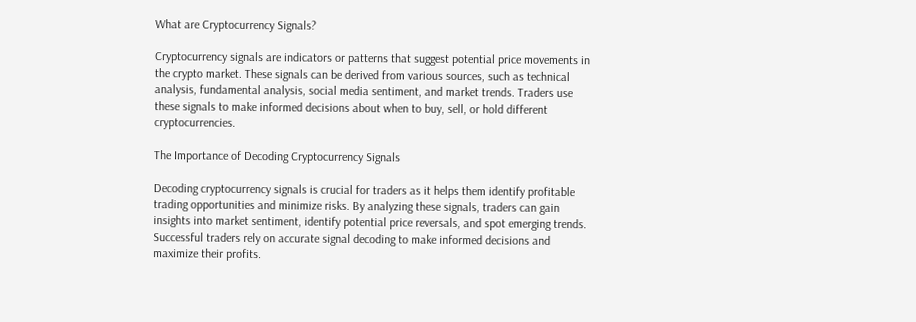What are Cryptocurrency Signals?

Cryptocurrency signals are indicators or patterns that suggest potential price movements in the crypto market. These signals can be derived from various sources, such as technical analysis, fundamental analysis, social media sentiment, and market trends. Traders use these signals to make informed decisions about when to buy, sell, or hold different cryptocurrencies.

The Importance of Decoding Cryptocurrency Signals

Decoding cryptocurrency signals is crucial for traders as it helps them identify profitable trading opportunities and minimize risks. By analyzing these signals, traders can gain insights into market sentiment, identify potential price reversals, and spot emerging trends. Successful traders rely on accurate signal decoding to make informed decisions and maximize their profits.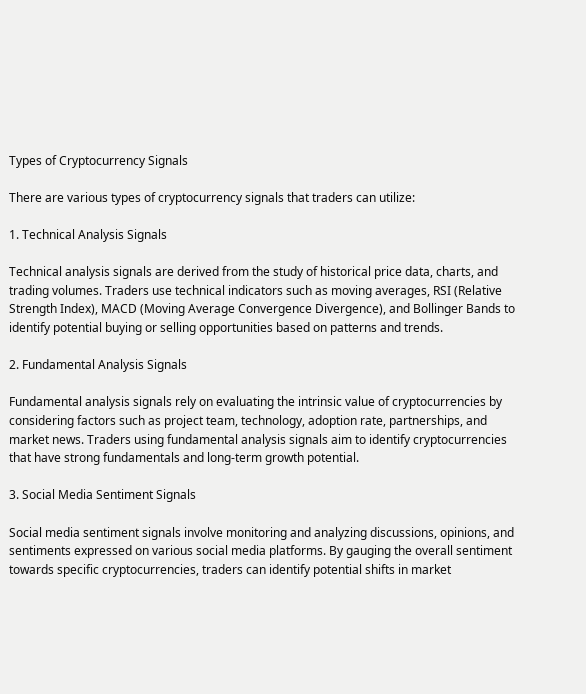Types of Cryptocurrency Signals

There are various types of cryptocurrency signals that traders can utilize:

1. Technical Analysis Signals

Technical analysis signals are derived from the study of historical price data, charts, and trading volumes. Traders use technical indicators such as moving averages, RSI (Relative Strength Index), MACD (Moving Average Convergence Divergence), and Bollinger Bands to identify potential buying or selling opportunities based on patterns and trends.

2. Fundamental Analysis Signals

Fundamental analysis signals rely on evaluating the intrinsic value of cryptocurrencies by considering factors such as project team, technology, adoption rate, partnerships, and market news. Traders using fundamental analysis signals aim to identify cryptocurrencies that have strong fundamentals and long-term growth potential.

3. Social Media Sentiment Signals

Social media sentiment signals involve monitoring and analyzing discussions, opinions, and sentiments expressed on various social media platforms. By gauging the overall sentiment towards specific cryptocurrencies, traders can identify potential shifts in market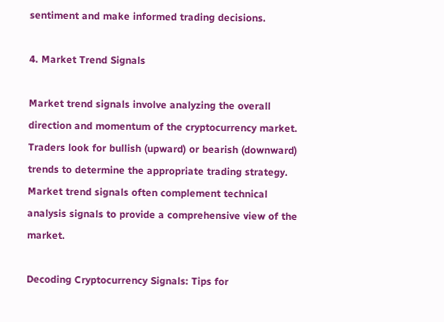sentiment and make informed trading decisions.

4. Market Trend Signals

Market trend signals involve analyzing the overall direction and momentum of the cryptocurrency market. Traders look for bullish (upward) or bearish (downward) trends to determine the appropriate trading strategy. Market trend signals often complement technical analysis signals to provide a comprehensive view of the market.

Decoding Cryptocurrency Signals: Tips for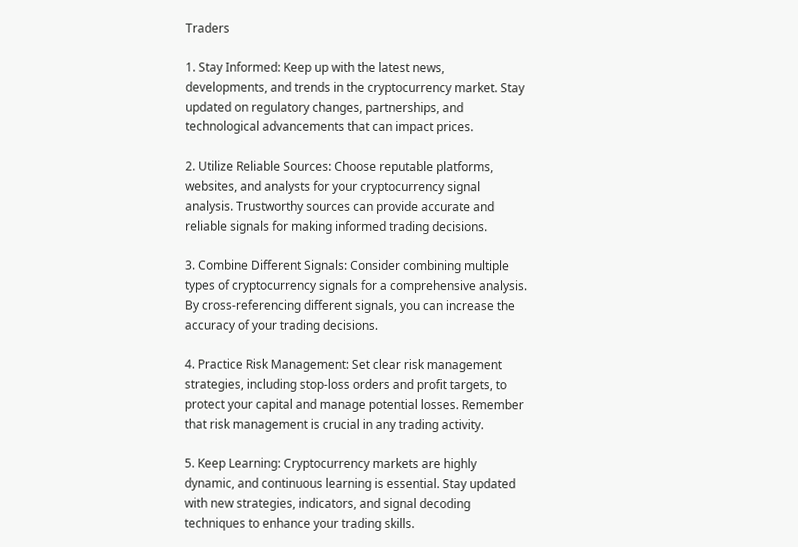Traders

1. Stay Informed: Keep up with the latest news, developments, and trends in the cryptocurrency market. Stay updated on regulatory changes, partnerships, and technological advancements that can impact prices.

2. Utilize Reliable Sources: Choose reputable platforms, websites, and analysts for your cryptocurrency signal analysis. Trustworthy sources can provide accurate and reliable signals for making informed trading decisions.

3. Combine Different Signals: Consider combining multiple types of cryptocurrency signals for a comprehensive analysis. By cross-referencing different signals, you can increase the accuracy of your trading decisions.

4. Practice Risk Management: Set clear risk management strategies, including stop-loss orders and profit targets, to protect your capital and manage potential losses. Remember that risk management is crucial in any trading activity.

5. Keep Learning: Cryptocurrency markets are highly dynamic, and continuous learning is essential. Stay updated with new strategies, indicators, and signal decoding techniques to enhance your trading skills.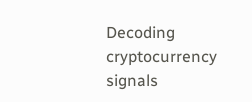Decoding cryptocurrency signals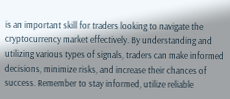is an important skill for traders looking to navigate the cryptocurrency market effectively. By understanding and utilizing various types of signals, traders can make informed decisions, minimize risks, and increase their chances of success. Remember to stay informed, utilize reliable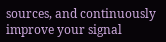sources, and continuously improve your signal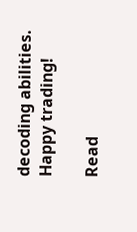decoding abilities. Happy trading!

Read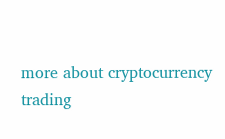more about cryptocurrency trading